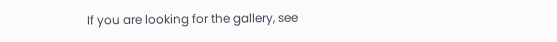If you are looking for the gallery, see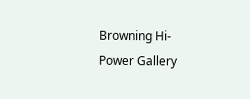Browning Hi-Power Gallery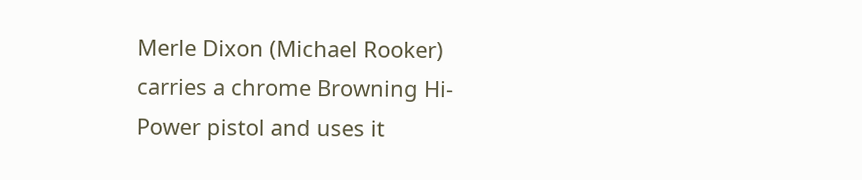Merle Dixon (Michael Rooker) carries a chrome Browning Hi-Power pistol and uses it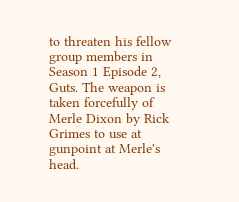to threaten his fellow group members in Season 1 Episode 2, Guts. The weapon is taken forcefully of Merle Dixon by Rick Grimes to use at gunpoint at Merle's head.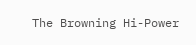The Browning Hi-Power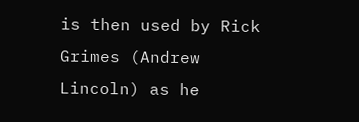is then used by Rick Grimes (Andrew Lincoln) as he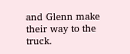and Glenn make their way to the truck.